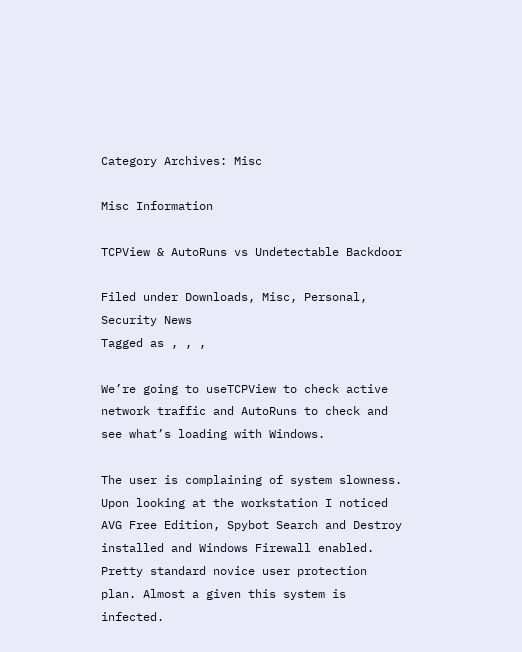Category Archives: Misc

Misc Information

TCPView & AutoRuns vs Undetectable Backdoor

Filed under Downloads, Misc, Personal, Security News
Tagged as , , ,

We’re going to useTCPView to check active network traffic and AutoRuns to check and see what’s loading with Windows.

The user is complaining of system slowness. Upon looking at the workstation I noticed AVG Free Edition, Spybot Search and Destroy installed and Windows Firewall enabled. Pretty standard novice user protection plan. Almost a given this system is infected.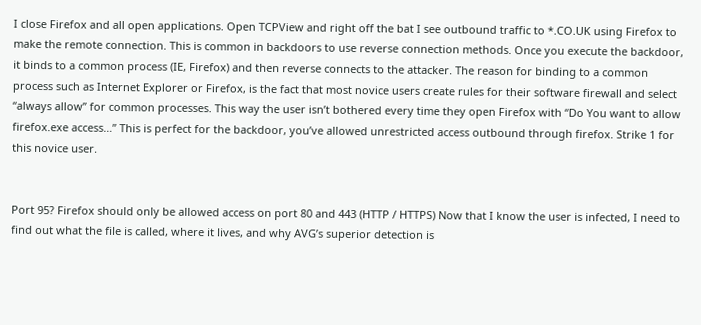I close Firefox and all open applications. Open TCPView and right off the bat I see outbound traffic to *.CO.UK using Firefox to make the remote connection. This is common in backdoors to use reverse connection methods. Once you execute the backdoor, it binds to a common process (IE, Firefox) and then reverse connects to the attacker. The reason for binding to a common process such as Internet Explorer or Firefox, is the fact that most novice users create rules for their software firewall and select “always allow” for common processes. This way the user isn’t bothered every time they open Firefox with “Do You want to allow firefox.exe access…” This is perfect for the backdoor, you’ve allowed unrestricted access outbound through firefox. Strike 1 for this novice user.


Port 95? Firefox should only be allowed access on port 80 and 443 (HTTP / HTTPS) Now that I know the user is infected, I need to find out what the file is called, where it lives, and why AVG’s superior detection is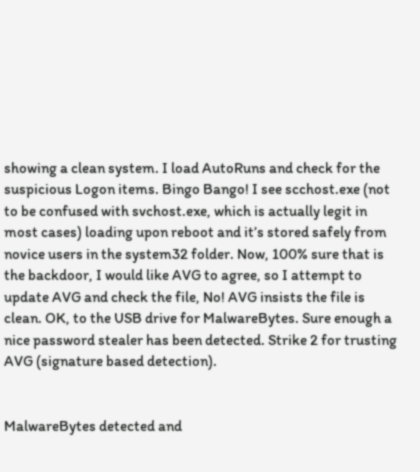showing a clean system. I load AutoRuns and check for the suspicious Logon items. Bingo Bango! I see scchost.exe (not to be confused with svchost.exe, which is actually legit in most cases) loading upon reboot and it’s stored safely from novice users in the system32 folder. Now, 100% sure that is the backdoor, I would like AVG to agree, so I attempt to update AVG and check the file, No! AVG insists the file is clean. OK, to the USB drive for MalwareBytes. Sure enough a nice password stealer has been detected. Strike 2 for trusting AVG (signature based detection).


MalwareBytes detected and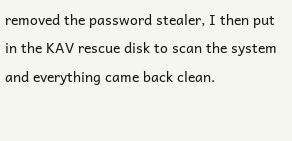removed the password stealer, I then put in the KAV rescue disk to scan the system and everything came back clean.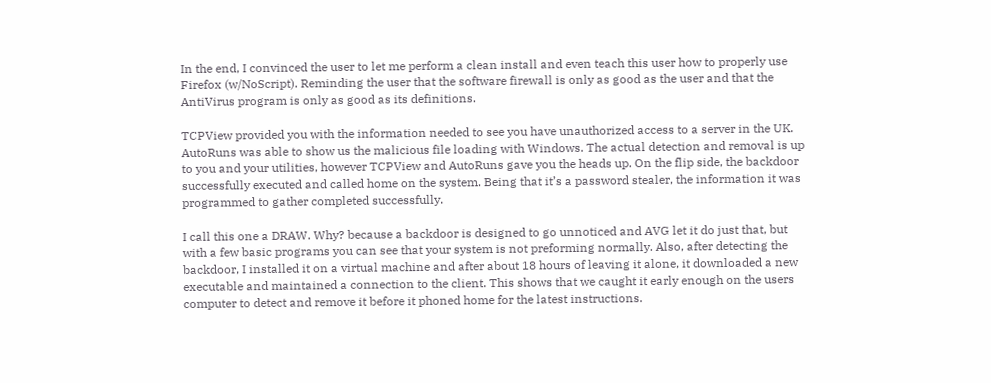In the end, I convinced the user to let me perform a clean install and even teach this user how to properly use Firefox (w/NoScript). Reminding the user that the software firewall is only as good as the user and that the AntiVirus program is only as good as its definitions.

TCPView provided you with the information needed to see you have unauthorized access to a server in the UK. AutoRuns was able to show us the malicious file loading with Windows. The actual detection and removal is up to you and your utilities, however TCPView and AutoRuns gave you the heads up. On the flip side, the backdoor successfully executed and called home on the system. Being that it’s a password stealer, the information it was programmed to gather completed successfully.

I call this one a DRAW. Why? because a backdoor is designed to go unnoticed and AVG let it do just that, but with a few basic programs you can see that your system is not preforming normally. Also, after detecting the backdoor, I installed it on a virtual machine and after about 18 hours of leaving it alone, it downloaded a new executable and maintained a connection to the client. This shows that we caught it early enough on the users computer to detect and remove it before it phoned home for the latest instructions.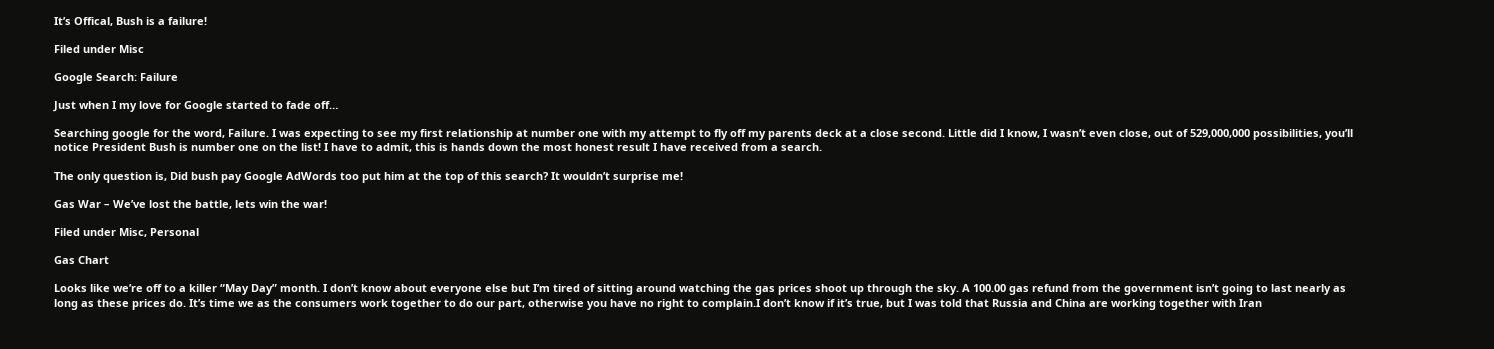It’s Offical, Bush is a failure!

Filed under Misc

Google Search: Failure

Just when I my love for Google started to fade off…

Searching google for the word, Failure. I was expecting to see my first relationship at number one with my attempt to fly off my parents deck at a close second. Little did I know, I wasn’t even close, out of 529,000,000 possibilities, you’ll notice President Bush is number one on the list! I have to admit, this is hands down the most honest result I have received from a search.

The only question is, Did bush pay Google AdWords too put him at the top of this search? It wouldn’t surprise me!

Gas War – We’ve lost the battle, lets win the war!

Filed under Misc, Personal

Gas Chart

Looks like we’re off to a killer “May Day” month. I don’t know about everyone else but I’m tired of sitting around watching the gas prices shoot up through the sky. A 100.00 gas refund from the government isn’t going to last nearly as long as these prices do. It’s time we as the consumers work together to do our part, otherwise you have no right to complain.I don’t know if it’s true, but I was told that Russia and China are working together with Iran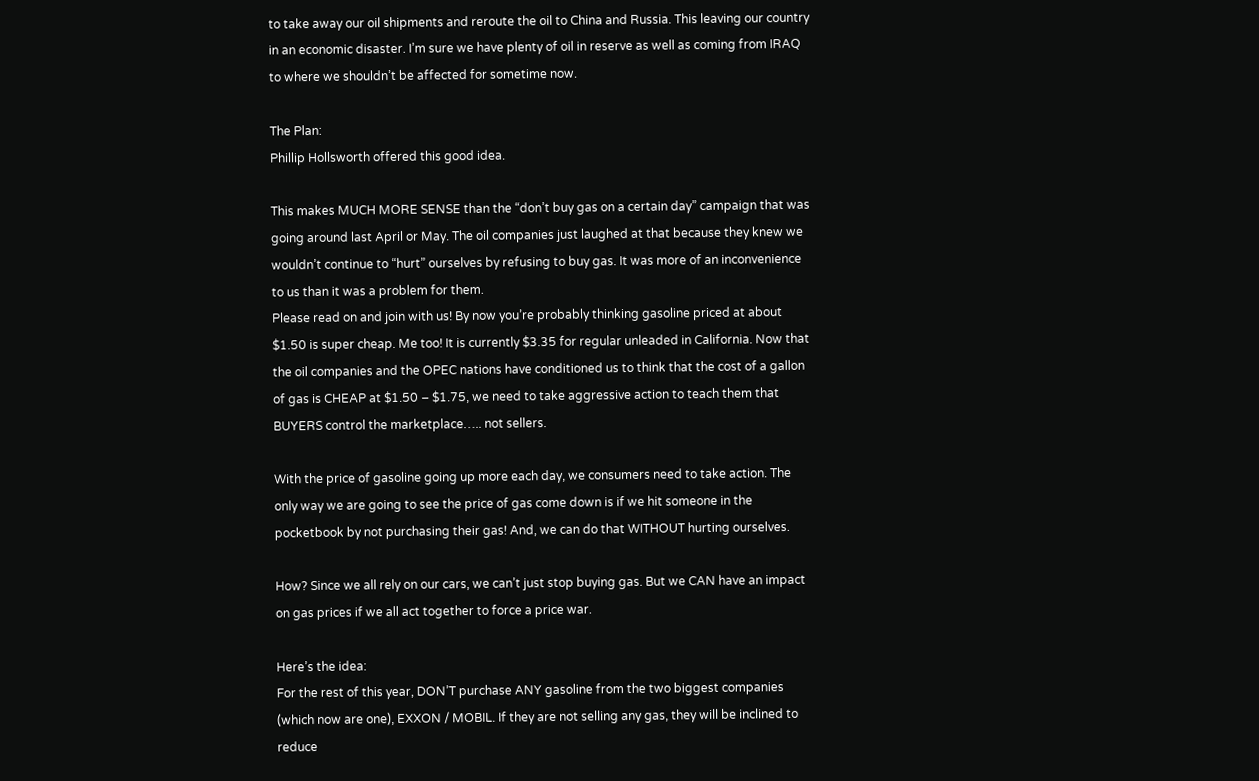to take away our oil shipments and reroute the oil to China and Russia. This leaving our country in an economic disaster. I’m sure we have plenty of oil in reserve as well as coming from IRAQ to where we shouldn’t be affected for sometime now.

The Plan:
Phillip Hollsworth offered this good idea.

This makes MUCH MORE SENSE than the “don’t buy gas on a certain day” campaign that was going around last April or May. The oil companies just laughed at that because they knew we wouldn’t continue to “hurt” ourselves by refusing to buy gas. It was more of an inconvenience to us than it was a problem for them.
Please read on and join with us! By now you’re probably thinking gasoline priced at about $1.50 is super cheap. Me too! It is currently $3.35 for regular unleaded in California. Now that the oil companies and the OPEC nations have conditioned us to think that the cost of a gallon of gas is CHEAP at $1.50 – $1.75, we need to take aggressive action to teach them that BUYERS control the marketplace….. not sellers.

With the price of gasoline going up more each day, we consumers need to take action. The only way we are going to see the price of gas come down is if we hit someone in the pocketbook by not purchasing their gas! And, we can do that WITHOUT hurting ourselves.

How? Since we all rely on our cars, we can’t just stop buying gas. But we CAN have an impact on gas prices if we all act together to force a price war.

Here’s the idea:
For the rest of this year, DON’T purchase ANY gasoline from the two biggest companies (which now are one), EXXON / MOBIL. If they are not selling any gas, they will be inclined to reduce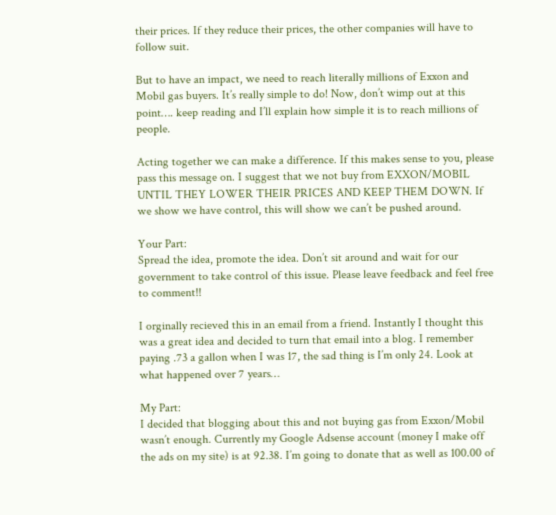their prices. If they reduce their prices, the other companies will have to follow suit.

But to have an impact, we need to reach literally millions of Exxon and Mobil gas buyers. It’s really simple to do! Now, don’t wimp out at this point…. keep reading and I’ll explain how simple it is to reach millions of people.

Acting together we can make a difference. If this makes sense to you, please pass this message on. I suggest that we not buy from EXXON/MOBIL UNTIL THEY LOWER THEIR PRICES AND KEEP THEM DOWN. If we show we have control, this will show we can’t be pushed around.

Your Part:
Spread the idea, promote the idea. Don’t sit around and wait for our government to take control of this issue. Please leave feedback and feel free to comment!!

I orginally recieved this in an email from a friend. Instantly I thought this was a great idea and decided to turn that email into a blog. I remember paying .73 a gallon when I was 17, the sad thing is I’m only 24. Look at what happened over 7 years…

My Part:
I decided that blogging about this and not buying gas from Exxon/Mobil wasn’t enough. Currently my Google Adsense account (money I make off the ads on my site) is at 92.38. I’m going to donate that as well as 100.00 of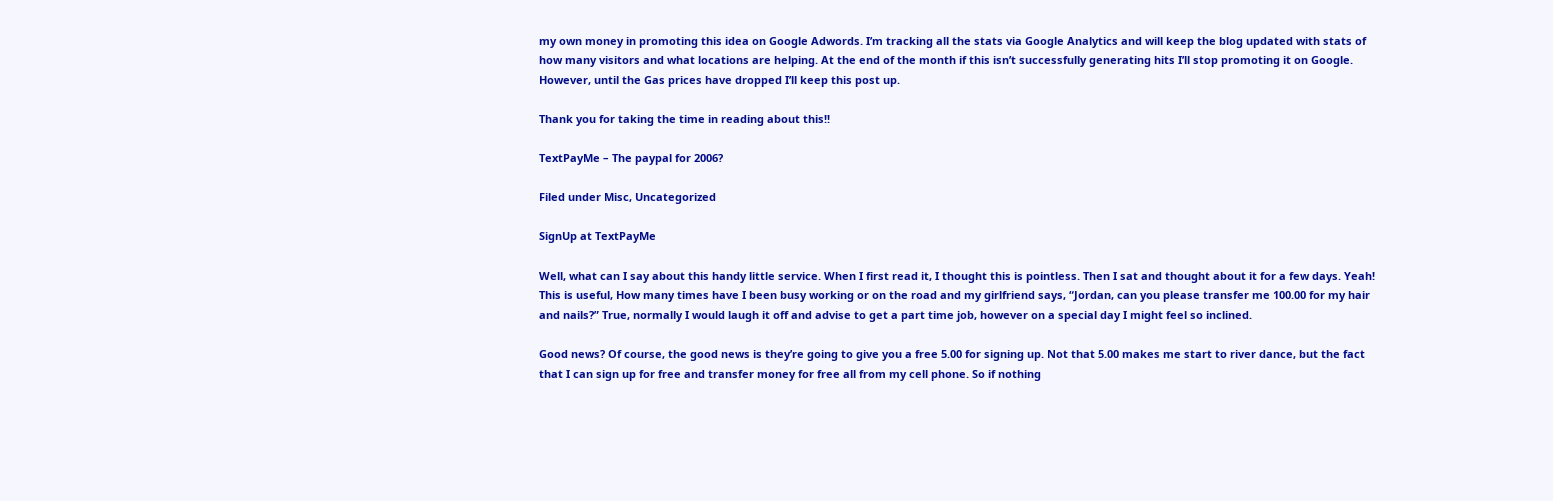my own money in promoting this idea on Google Adwords. I’m tracking all the stats via Google Analytics and will keep the blog updated with stats of how many visitors and what locations are helping. At the end of the month if this isn’t successfully generating hits I’ll stop promoting it on Google. However, until the Gas prices have dropped I’ll keep this post up.

Thank you for taking the time in reading about this!!

TextPayMe – The paypal for 2006?

Filed under Misc, Uncategorized

SignUp at TextPayMe

Well, what can I say about this handy little service. When I first read it, I thought this is pointless. Then I sat and thought about it for a few days. Yeah! This is useful, How many times have I been busy working or on the road and my girlfriend says, “Jordan, can you please transfer me 100.00 for my hair and nails?” True, normally I would laugh it off and advise to get a part time job, however on a special day I might feel so inclined.

Good news? Of course, the good news is they’re going to give you a free 5.00 for signing up. Not that 5.00 makes me start to river dance, but the fact that I can sign up for free and transfer money for free all from my cell phone. So if nothing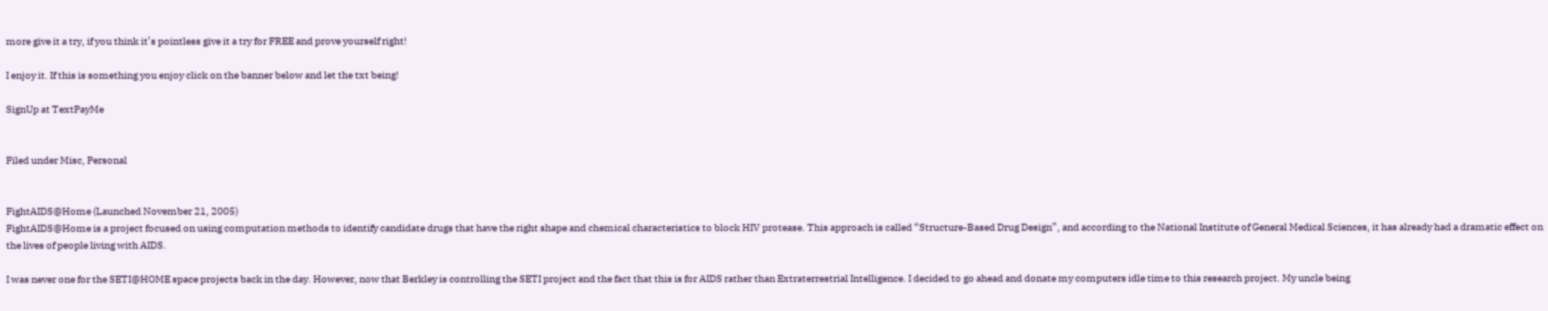more give it a try, if you think it’s pointless give it a try for FREE and prove yourself right!

I enjoy it. If this is something you enjoy click on the banner below and let the txt being!

SignUp at TextPayMe


Filed under Misc, Personal


FightAIDS@Home (Launched November 21, 2005)
FightAIDS@Home is a project focused on using computation methods to identify candidate drugs that have the right shape and chemical characteristics to block HIV protease. This approach is called “Structure-Based Drug Design”, and according to the National Institute of General Medical Sciences, it has already had a dramatic effect on the lives of people living with AIDS.

I was never one for the SETI@HOME space projects back in the day. However, now that Berkley is controlling the SETI project and the fact that this is for AIDS rather than Extraterrestrial Intelligence. I decided to go ahead and donate my computers idle time to this research project. My uncle being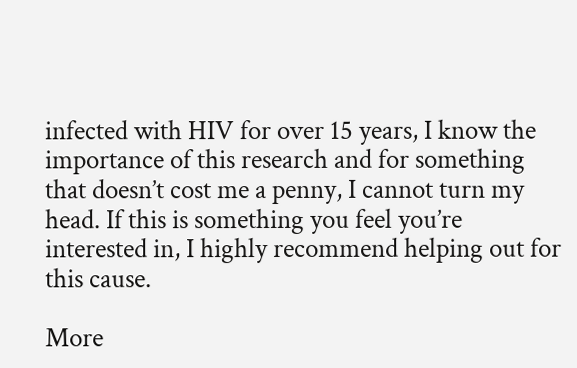infected with HIV for over 15 years, I know the importance of this research and for something that doesn’t cost me a penny, I cannot turn my head. If this is something you feel you’re interested in, I highly recommend helping out for this cause.

More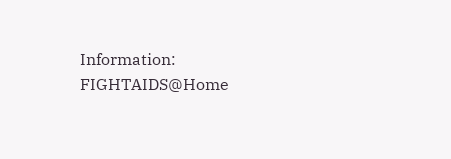Information: FIGHTAIDS@Home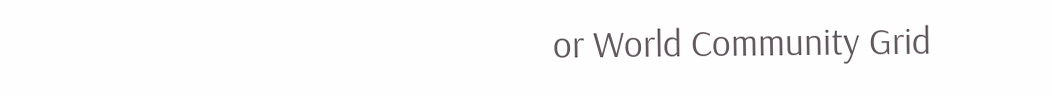or World Community Grid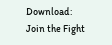Download: Join the Fight